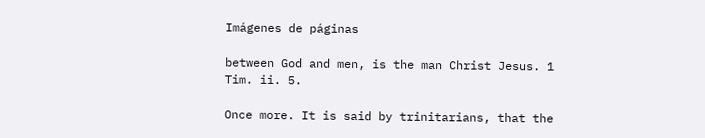Imágenes de páginas

between God and men, is the man Christ Jesus. 1 Tim. ii. 5.

Once more. It is said by trinitarians, that the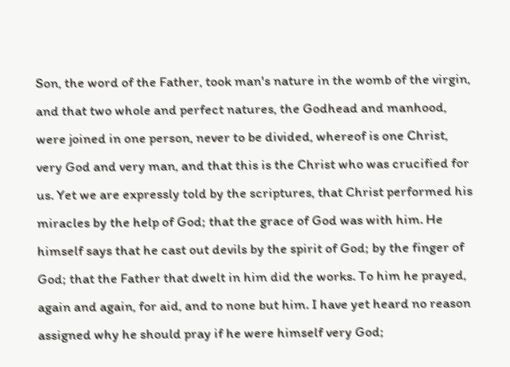Son, the word of the Father, took man's nature in the womb of the virgin, and that two whole and perfect natures, the Godhead and manhood, were joined in one person, never to be divided, whereof is one Christ, very God and very man, and that this is the Christ who was crucified for us. Yet we are expressly told by the scriptures, that Christ performed his miracles by the help of God; that the grace of God was with him. He himself says that he cast out devils by the spirit of God; by the finger of God; that the Father that dwelt in him did the works. To him he prayed, again and again, for aid, and to none but him. I have yet heard no reason assigned why he should pray if he were himself very God;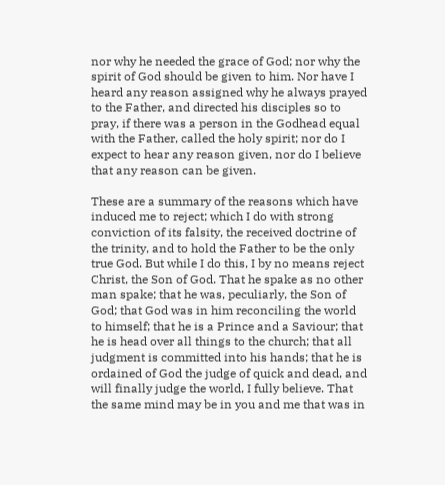nor why he needed the grace of God; nor why the spirit of God should be given to him. Nor have I heard any reason assigned why he always prayed to the Father, and directed his disciples so to pray, if there was a person in the Godhead equal with the Father, called the holy spirit; nor do I expect to hear any reason given, nor do I believe that any reason can be given.

These are a summary of the reasons which have induced me to reject; which I do with strong conviction of its falsity, the received doctrine of the trinity, and to hold the Father to be the only true God. But while I do this, I by no means reject Christ, the Son of God. That he spake as no other man spake; that he was, peculiarly, the Son of God; that God was in him reconciling the world to himself; that he is a Prince and a Saviour; that he is head over all things to the church; that all judgment is committed into his hands; that he is ordained of God the judge of quick and dead, and will finally judge the world, I fully believe. That the same mind may be in you and me that was in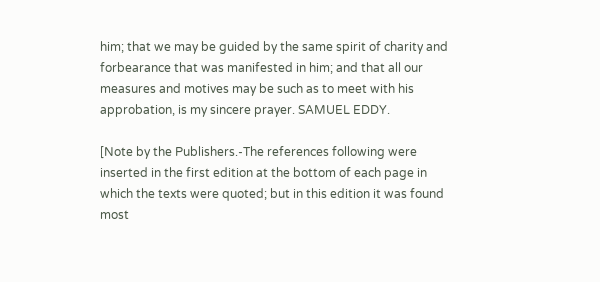him; that we may be guided by the same spirit of charity and forbearance that was manifested in him; and that all our measures and motives may be such as to meet with his approbation, is my sincere prayer. SAMUEL EDDY.

[Note by the Publishers.-The references following were inserted in the first edition at the bottom of each page in which the texts were quoted; but in this edition it was found most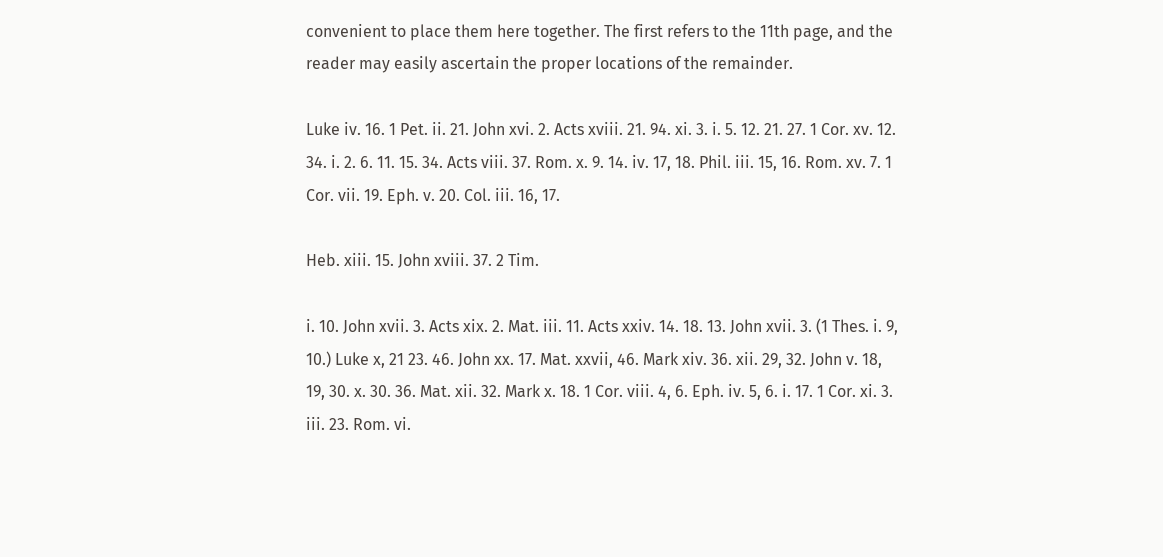convenient to place them here together. The first refers to the 11th page, and the reader may easily ascertain the proper locations of the remainder.

Luke iv. 16. 1 Pet. ii. 21. John xvi. 2. Acts xviii. 21. 94. xi. 3. i. 5. 12. 21. 27. 1 Cor. xv. 12. 34. i. 2. 6. 11. 15. 34. Acts viii. 37. Rom. x. 9. 14. iv. 17, 18. Phil. iii. 15, 16. Rom. xv. 7. 1 Cor. vii. 19. Eph. v. 20. Col. iii. 16, 17.

Heb. xiii. 15. John xviii. 37. 2 Tim.

i. 10. John xvii. 3. Acts xix. 2. Mat. iii. 11. Acts xxiv. 14. 18. 13. John xvii. 3. (1 Thes. i. 9, 10.) Luke x, 21 23. 46. John xx. 17. Mat. xxvii, 46. Mark xiv. 36. xii. 29, 32. John v. 18, 19, 30. x. 30. 36. Mat. xii. 32. Mark x. 18. 1 Cor. viii. 4, 6. Eph. iv. 5, 6. i. 17. 1 Cor. xi. 3. iii. 23. Rom. vi.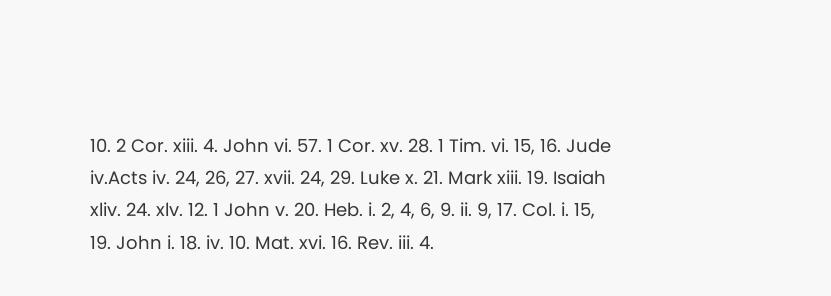10. 2 Cor. xiii. 4. John vi. 57. 1 Cor. xv. 28. 1 Tim. vi. 15, 16. Jude iv.Acts iv. 24, 26, 27. xvii. 24, 29. Luke x. 21. Mark xiii. 19. Isaiah xliv. 24. xlv. 12. 1 John v. 20. Heb. i. 2, 4, 6, 9. ii. 9, 17. Col. i. 15, 19. John i. 18. iv. 10. Mat. xvi. 16. Rev. iii. 4.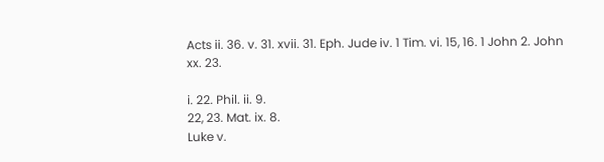Acts ii. 36. v. 31. xvii. 31. Eph. Jude iv. 1 Tim. vi. 15, 16. 1 John 2. John xx. 23.

i. 22. Phil. ii. 9.
22, 23. Mat. ix. 8.
Luke v.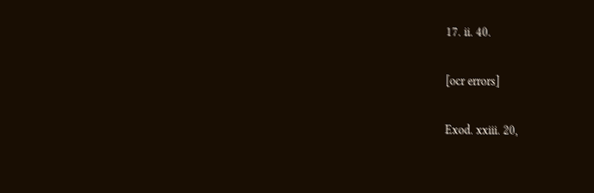17. ii. 40.

[ocr errors]

Exod. xxiii. 20,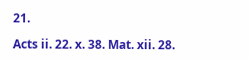21.

Acts ii. 22. x. 38. Mat. xii. 28.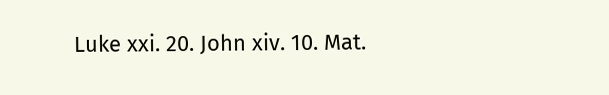Luke xxi. 20. John xiv. 10. Mat.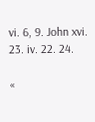vi. 6, 9. John xvi. 23. iv. 22. 24.

«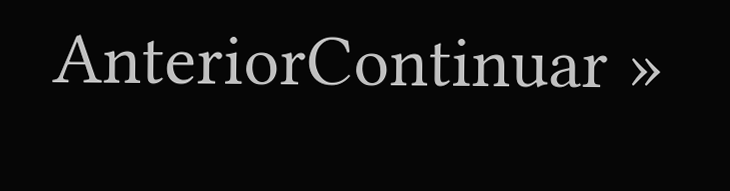AnteriorContinuar »